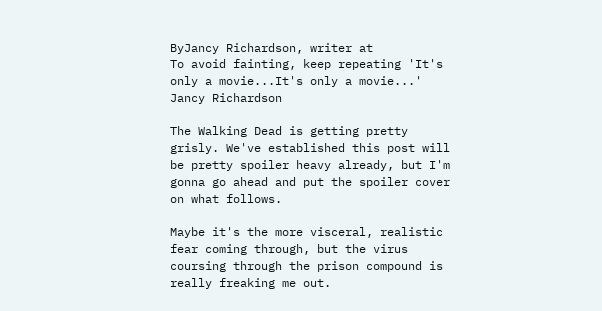ByJancy Richardson, writer at
To avoid fainting, keep repeating 'It's only a movie...It's only a movie...'
Jancy Richardson

The Walking Dead is getting pretty grisly. We've established this post will be pretty spoiler heavy already, but I'm gonna go ahead and put the spoiler cover on what follows.

Maybe it's the more visceral, realistic fear coming through, but the virus coursing through the prison compound is really freaking me out.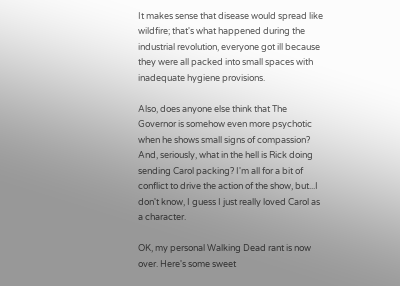It makes sense that disease would spread like wildfire; that's what happened during the industrial revolution, everyone got ill because they were all packed into small spaces with inadequate hygiene provisions.

Also, does anyone else think that The Governor is somehow even more psychotic when he shows small signs of compassion? And, seriously, what in the hell is Rick doing sending Carol packing? I'm all for a bit of conflict to drive the action of the show, but...I don't know, I guess I just really loved Carol as a character.

OK, my personal Walking Dead rant is now over. Here's some sweet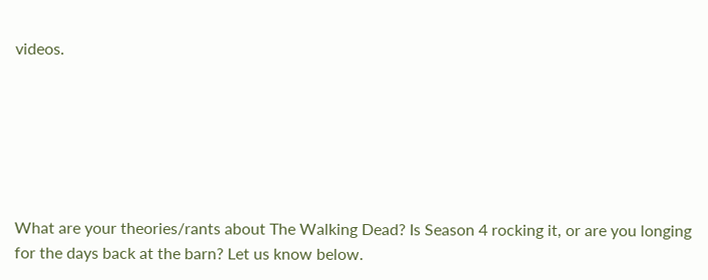videos.






What are your theories/rants about The Walking Dead? Is Season 4 rocking it, or are you longing for the days back at the barn? Let us know below.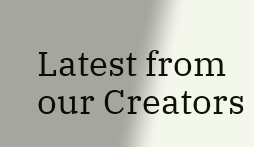Latest from our Creators